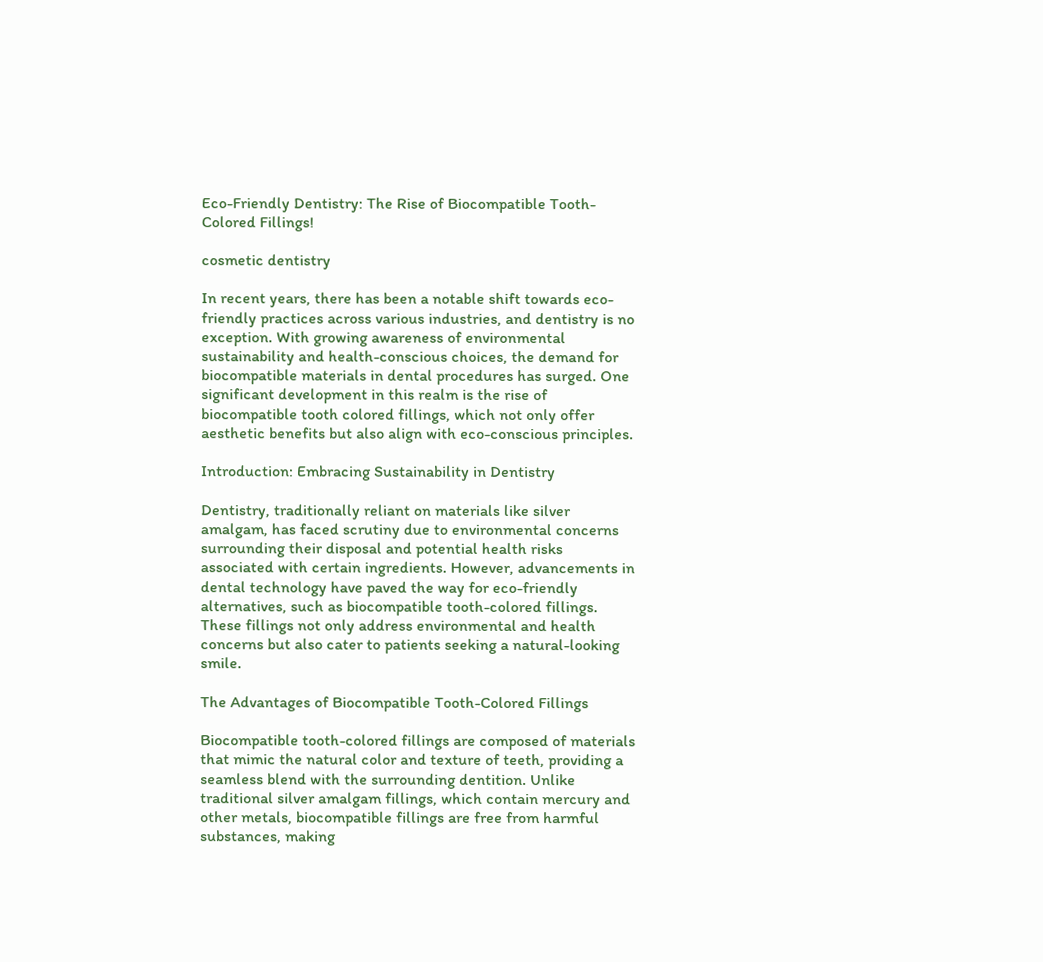Eco-Friendly Dentistry: The Rise of Biocompatible Tooth-Colored Fillings!

cosmetic dentistry

In recent years, there has been a notable shift towards eco-friendly practices across various industries, and dentistry is no exception. With growing awareness of environmental sustainability and health-conscious choices, the demand for biocompatible materials in dental procedures has surged. One significant development in this realm is the rise of biocompatible tooth colored fillings, which not only offer aesthetic benefits but also align with eco-conscious principles.

Introduction: Embracing Sustainability in Dentistry

Dentistry, traditionally reliant on materials like silver amalgam, has faced scrutiny due to environmental concerns surrounding their disposal and potential health risks associated with certain ingredients. However, advancements in dental technology have paved the way for eco-friendly alternatives, such as biocompatible tooth-colored fillings. These fillings not only address environmental and health concerns but also cater to patients seeking a natural-looking smile.

The Advantages of Biocompatible Tooth-Colored Fillings

Biocompatible tooth-colored fillings are composed of materials that mimic the natural color and texture of teeth, providing a seamless blend with the surrounding dentition. Unlike traditional silver amalgam fillings, which contain mercury and other metals, biocompatible fillings are free from harmful substances, making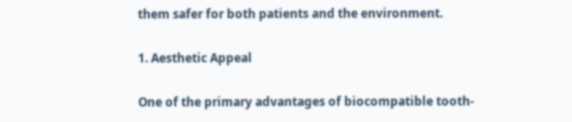them safer for both patients and the environment.

1. Aesthetic Appeal

One of the primary advantages of biocompatible tooth-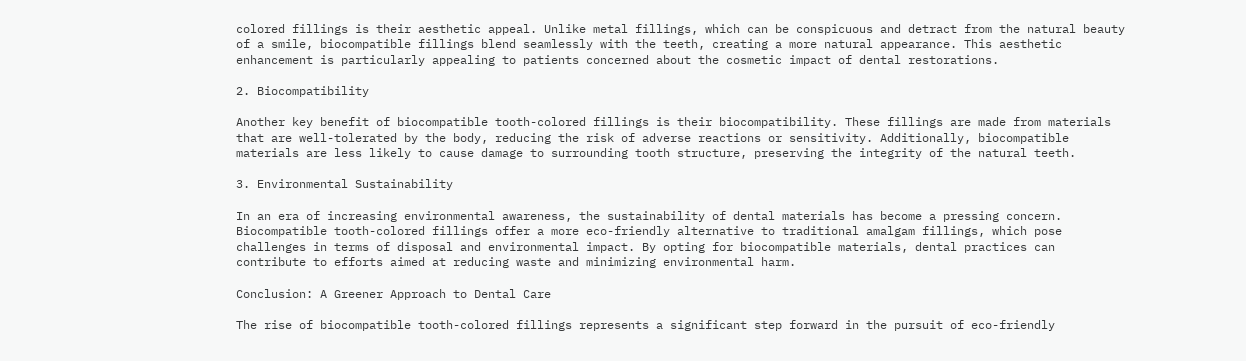colored fillings is their aesthetic appeal. Unlike metal fillings, which can be conspicuous and detract from the natural beauty of a smile, biocompatible fillings blend seamlessly with the teeth, creating a more natural appearance. This aesthetic enhancement is particularly appealing to patients concerned about the cosmetic impact of dental restorations.

2. Biocompatibility

Another key benefit of biocompatible tooth-colored fillings is their biocompatibility. These fillings are made from materials that are well-tolerated by the body, reducing the risk of adverse reactions or sensitivity. Additionally, biocompatible materials are less likely to cause damage to surrounding tooth structure, preserving the integrity of the natural teeth.

3. Environmental Sustainability

In an era of increasing environmental awareness, the sustainability of dental materials has become a pressing concern. Biocompatible tooth-colored fillings offer a more eco-friendly alternative to traditional amalgam fillings, which pose challenges in terms of disposal and environmental impact. By opting for biocompatible materials, dental practices can contribute to efforts aimed at reducing waste and minimizing environmental harm.

Conclusion: A Greener Approach to Dental Care

The rise of biocompatible tooth-colored fillings represents a significant step forward in the pursuit of eco-friendly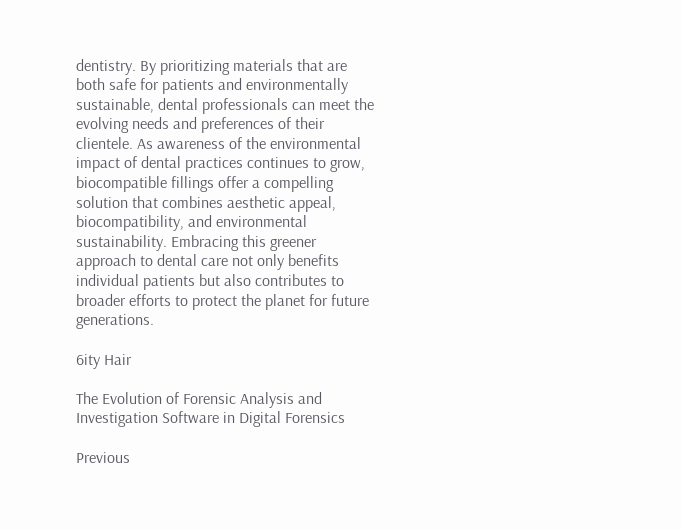dentistry. By prioritizing materials that are both safe for patients and environmentally sustainable, dental professionals can meet the evolving needs and preferences of their clientele. As awareness of the environmental impact of dental practices continues to grow, biocompatible fillings offer a compelling solution that combines aesthetic appeal, biocompatibility, and environmental sustainability. Embracing this greener approach to dental care not only benefits individual patients but also contributes to broader efforts to protect the planet for future generations.

6ity Hair

The Evolution of Forensic Analysis and Investigation Software in Digital Forensics

Previous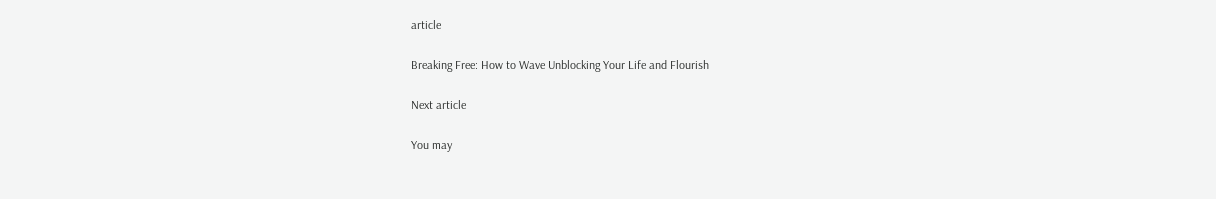article

Breaking Free: How to Wave Unblocking Your Life and Flourish

Next article

You may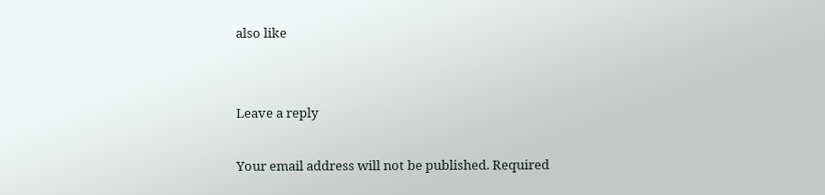also like


Leave a reply

Your email address will not be published. Required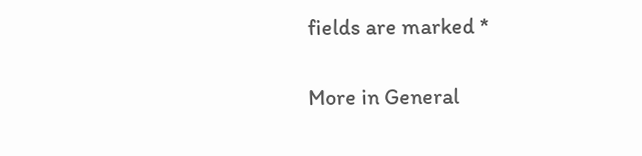fields are marked *

More in General